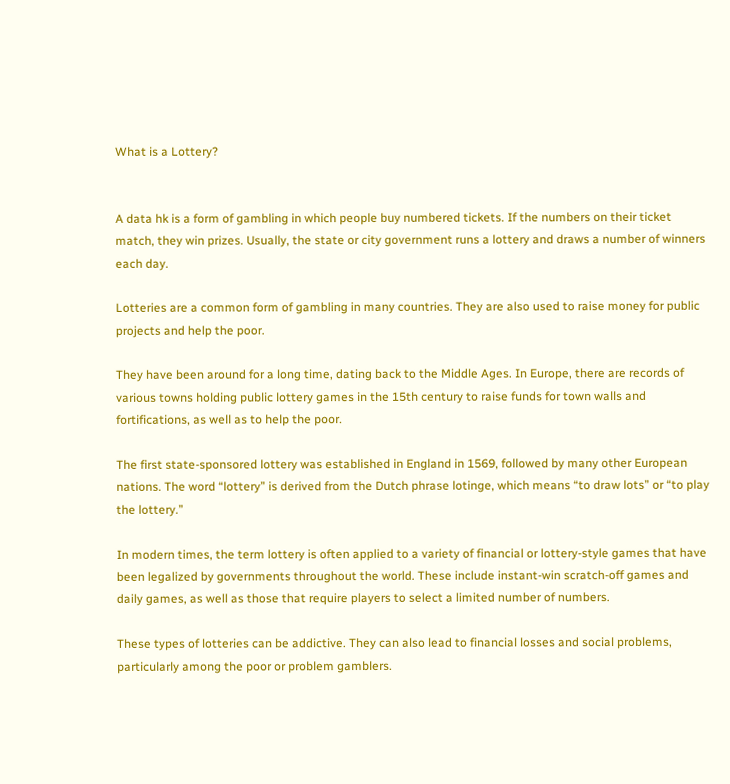What is a Lottery?


A data hk is a form of gambling in which people buy numbered tickets. If the numbers on their ticket match, they win prizes. Usually, the state or city government runs a lottery and draws a number of winners each day.

Lotteries are a common form of gambling in many countries. They are also used to raise money for public projects and help the poor.

They have been around for a long time, dating back to the Middle Ages. In Europe, there are records of various towns holding public lottery games in the 15th century to raise funds for town walls and fortifications, as well as to help the poor.

The first state-sponsored lottery was established in England in 1569, followed by many other European nations. The word “lottery” is derived from the Dutch phrase lotinge, which means “to draw lots” or “to play the lottery.”

In modern times, the term lottery is often applied to a variety of financial or lottery-style games that have been legalized by governments throughout the world. These include instant-win scratch-off games and daily games, as well as those that require players to select a limited number of numbers.

These types of lotteries can be addictive. They can also lead to financial losses and social problems, particularly among the poor or problem gamblers.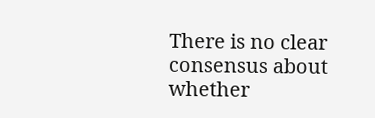There is no clear consensus about whether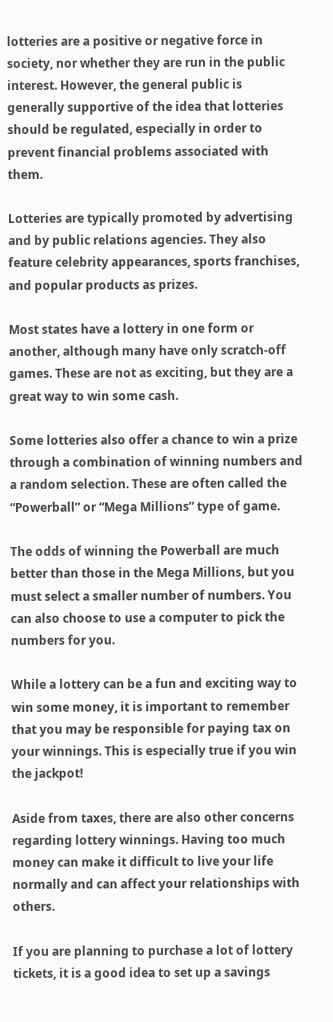lotteries are a positive or negative force in society, nor whether they are run in the public interest. However, the general public is generally supportive of the idea that lotteries should be regulated, especially in order to prevent financial problems associated with them.

Lotteries are typically promoted by advertising and by public relations agencies. They also feature celebrity appearances, sports franchises, and popular products as prizes.

Most states have a lottery in one form or another, although many have only scratch-off games. These are not as exciting, but they are a great way to win some cash.

Some lotteries also offer a chance to win a prize through a combination of winning numbers and a random selection. These are often called the “Powerball” or “Mega Millions” type of game.

The odds of winning the Powerball are much better than those in the Mega Millions, but you must select a smaller number of numbers. You can also choose to use a computer to pick the numbers for you.

While a lottery can be a fun and exciting way to win some money, it is important to remember that you may be responsible for paying tax on your winnings. This is especially true if you win the jackpot!

Aside from taxes, there are also other concerns regarding lottery winnings. Having too much money can make it difficult to live your life normally and can affect your relationships with others.

If you are planning to purchase a lot of lottery tickets, it is a good idea to set up a savings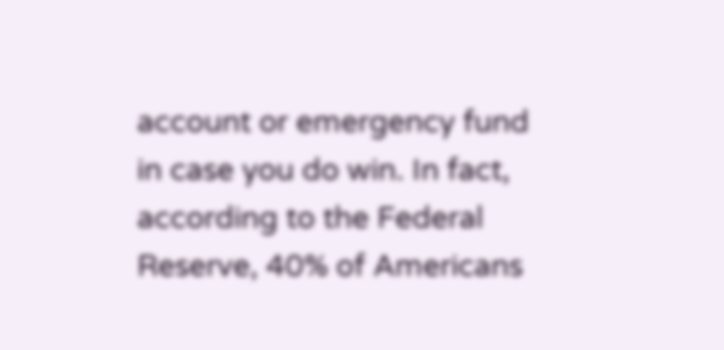account or emergency fund in case you do win. In fact, according to the Federal Reserve, 40% of Americans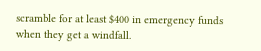scramble for at least $400 in emergency funds when they get a windfall.